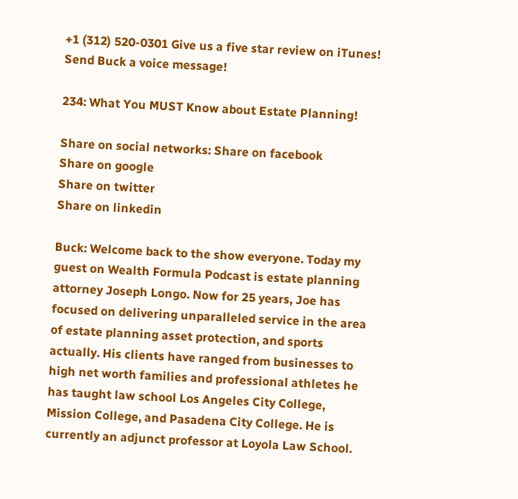+1 (312) 520-0301 Give us a five star review on iTunes!
Send Buck a voice message!

234: What You MUST Know about Estate Planning!

Share on social networks: Share on facebook
Share on google
Share on twitter
Share on linkedin

Buck: Welcome back to the show everyone. Today my guest on Wealth Formula Podcast is estate planning attorney Joseph Longo. Now for 25 years, Joe has focused on delivering unparalleled service in the area of estate planning asset protection, and sports actually. His clients have ranged from businesses to high net worth families and professional athletes he has taught law school Los Angeles City College, Mission College, and Pasadena City College. He is currently an adjunct professor at Loyola Law School.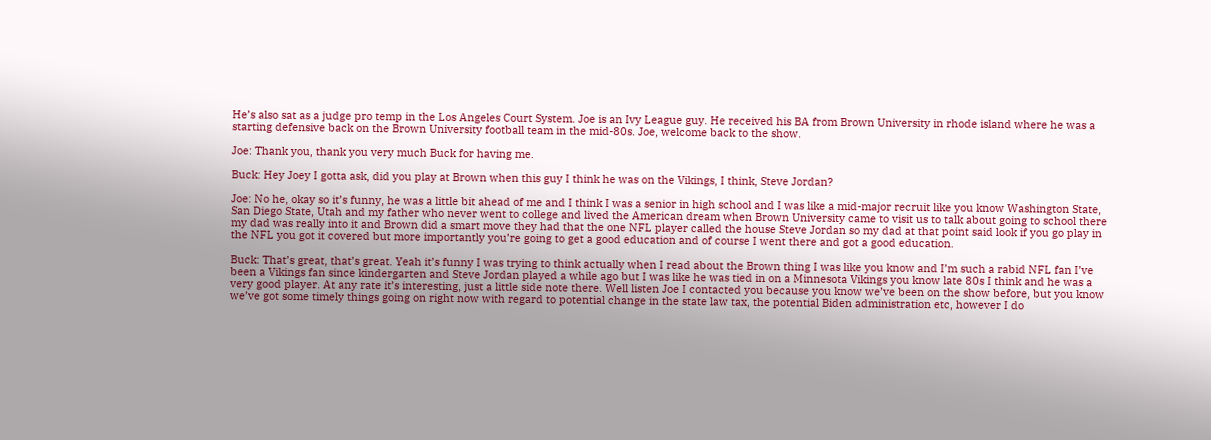He’s also sat as a judge pro temp in the Los Angeles Court System. Joe is an Ivy League guy. He received his BA from Brown University in rhode island where he was a starting defensive back on the Brown University football team in the mid-80s. Joe, welcome back to the show.

Joe: Thank you, thank you very much Buck for having me.

Buck: Hey Joey I gotta ask, did you play at Brown when this guy I think he was on the Vikings, I think, Steve Jordan?

Joe: No he, okay so it’s funny, he was a little bit ahead of me and I think I was a senior in high school and I was like a mid-major recruit like you know Washington State, San Diego State, Utah and my father who never went to college and lived the American dream when Brown University came to visit us to talk about going to school there my dad was really into it and Brown did a smart move they had that the one NFL player called the house Steve Jordan so my dad at that point said look if you go play in the NFL you got it covered but more importantly you’re going to get a good education and of course I went there and got a good education.

Buck: That’s great, that’s great. Yeah it’s funny I was trying to think actually when I read about the Brown thing I was like you know and I’m such a rabid NFL fan I’ve been a Vikings fan since kindergarten and Steve Jordan played a while ago but I was like he was tied in on a Minnesota Vikings you know late 80s I think and he was a very good player. At any rate it’s interesting, just a little side note there. Well listen Joe I contacted you because you know we’ve been on the show before, but you know we’ve got some timely things going on right now with regard to potential change in the state law tax, the potential Biden administration etc, however I do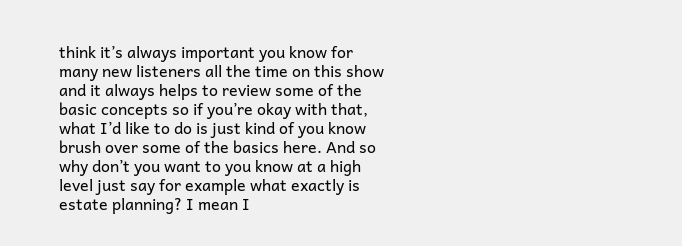think it’s always important you know for many new listeners all the time on this show and it always helps to review some of the basic concepts so if you’re okay with that, what I’d like to do is just kind of you know brush over some of the basics here. And so why don’t you want to you know at a high level just say for example what exactly is estate planning? I mean I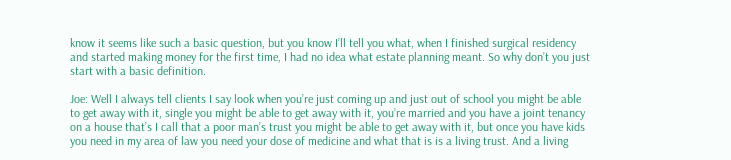know it seems like such a basic question, but you know I’ll tell you what, when I finished surgical residency and started making money for the first time, I had no idea what estate planning meant. So why don’t you just start with a basic definition.

Joe: Well I always tell clients I say look when you’re just coming up and just out of school you might be able to get away with it, single you might be able to get away with it, you’re married and you have a joint tenancy on a house that’s I call that a poor man’s trust you might be able to get away with it, but once you have kids you need in my area of law you need your dose of medicine and what that is is a living trust. And a living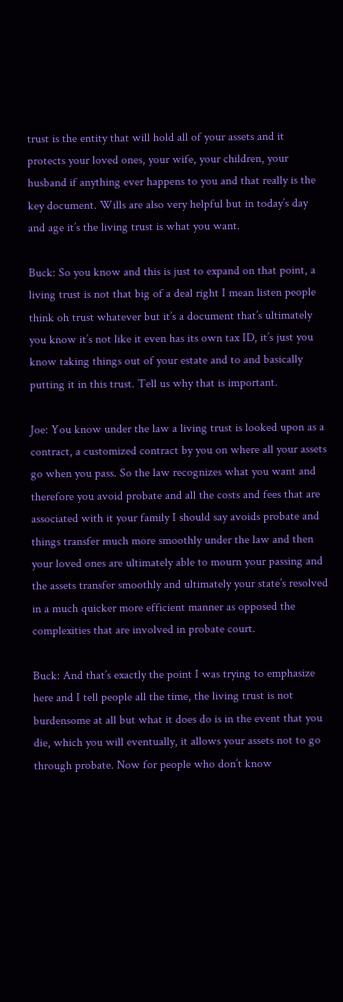trust is the entity that will hold all of your assets and it protects your loved ones, your wife, your children, your husband if anything ever happens to you and that really is the key document. Wills are also very helpful but in today’s day and age it’s the living trust is what you want.

Buck: So you know and this is just to expand on that point, a living trust is not that big of a deal right I mean listen people think oh trust whatever but it’s a document that’s ultimately you know it’s not like it even has its own tax ID, it’s just you know taking things out of your estate and to and basically putting it in this trust. Tell us why that is important.

Joe: You know under the law a living trust is looked upon as a contract, a customized contract by you on where all your assets go when you pass. So the law recognizes what you want and therefore you avoid probate and all the costs and fees that are associated with it your family I should say avoids probate and things transfer much more smoothly under the law and then your loved ones are ultimately able to mourn your passing and the assets transfer smoothly and ultimately your state’s resolved in a much quicker more efficient manner as opposed the complexities that are involved in probate court.

Buck: And that’s exactly the point I was trying to emphasize here and I tell people all the time, the living trust is not burdensome at all but what it does do is in the event that you die, which you will eventually, it allows your assets not to go through probate. Now for people who don’t know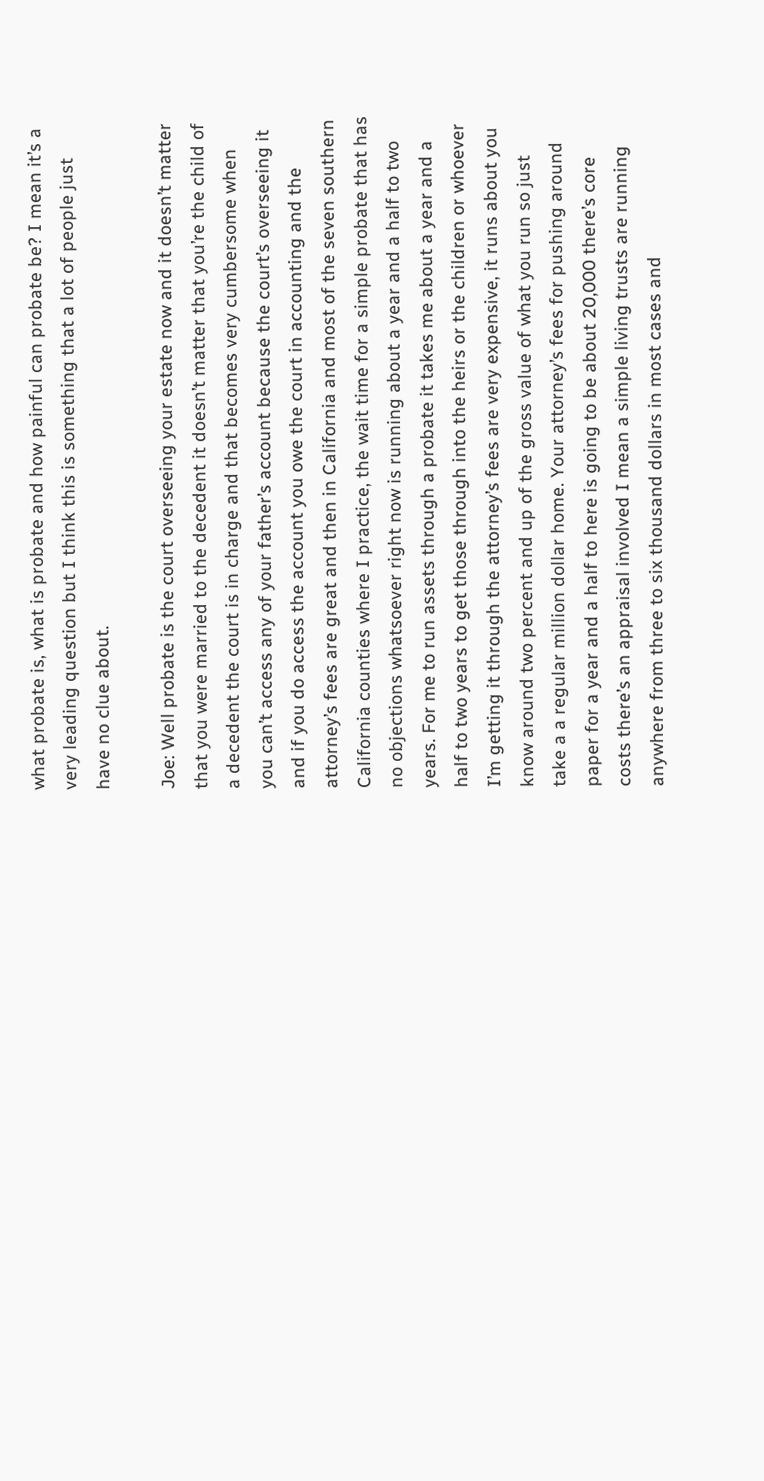what probate is, what is probate and how painful can probate be? I mean it’s a very leading question but I think this is something that a lot of people just have no clue about.

Joe: Well probate is the court overseeing your estate now and it doesn’t matter that you were married to the decedent it doesn’t matter that you’re the child of a decedent the court is in charge and that becomes very cumbersome when you can’t access any of your father’s account because the court’s overseeing it and if you do access the account you owe the court in accounting and the attorney’s fees are great and then in California and most of the seven southern California counties where I practice, the wait time for a simple probate that has no objections whatsoever right now is running about a year and a half to two years. For me to run assets through a probate it takes me about a year and a half to two years to get those through into the heirs or the children or whoever I’m getting it through the attorney’s fees are very expensive, it runs about you know around two percent and up of the gross value of what you run so just take a a regular million dollar home. Your attorney’s fees for pushing around paper for a year and a half to here is going to be about 20,000 there’s core costs there’s an appraisal involved I mean a simple living trusts are running anywhere from three to six thousand dollars in most cases and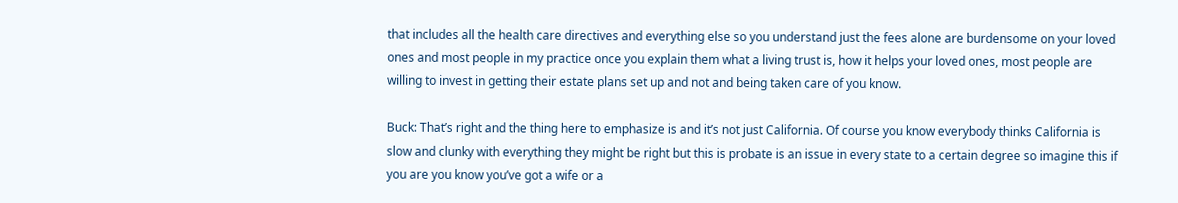that includes all the health care directives and everything else so you understand just the fees alone are burdensome on your loved ones and most people in my practice once you explain them what a living trust is, how it helps your loved ones, most people are willing to invest in getting their estate plans set up and not and being taken care of you know.

Buck: That’s right and the thing here to emphasize is and it’s not just California. Of course you know everybody thinks California is slow and clunky with everything they might be right but this is probate is an issue in every state to a certain degree so imagine this if you are you know you’ve got a wife or a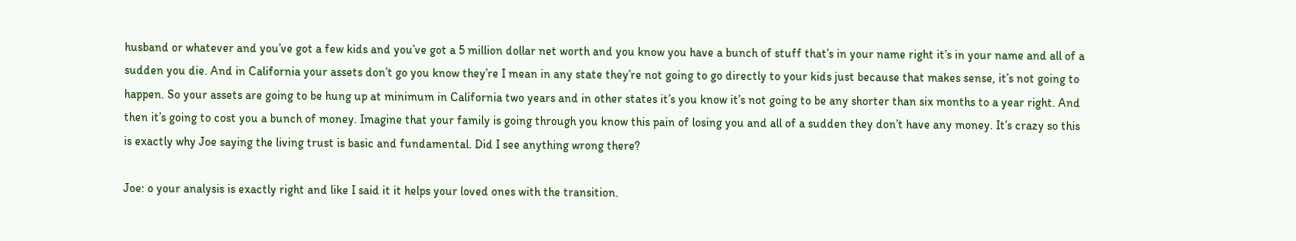husband or whatever and you’ve got a few kids and you’ve got a 5 million dollar net worth and you know you have a bunch of stuff that’s in your name right it’s in your name and all of a sudden you die. And in California your assets don’t go you know they’re I mean in any state they’re not going to go directly to your kids just because that makes sense, it’s not going to happen. So your assets are going to be hung up at minimum in California two years and in other states it’s you know it’s not going to be any shorter than six months to a year right. And then it’s going to cost you a bunch of money. Imagine that your family is going through you know this pain of losing you and all of a sudden they don’t have any money. It’s crazy so this is exactly why Joe saying the living trust is basic and fundamental. Did I see anything wrong there?

Joe: o your analysis is exactly right and like I said it it helps your loved ones with the transition.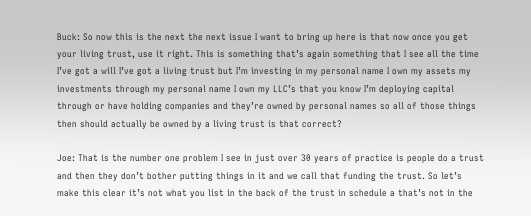Buck: So now this is the next the next issue I want to bring up here is that now once you get your living trust, use it right. This is something that’s again something that I see all the time I’ve got a will I’ve got a living trust but I’m investing in my personal name I own my assets my investments through my personal name I own my LLC’s that you know I’m deploying capital through or have holding companies and they’re owned by personal names so all of those things then should actually be owned by a living trust is that correct?

Joe: That is the number one problem I see in just over 30 years of practice is people do a trust and then they don’t bother putting things in it and we call that funding the trust. So let’s make this clear it’s not what you list in the back of the trust in schedule a that’s not in the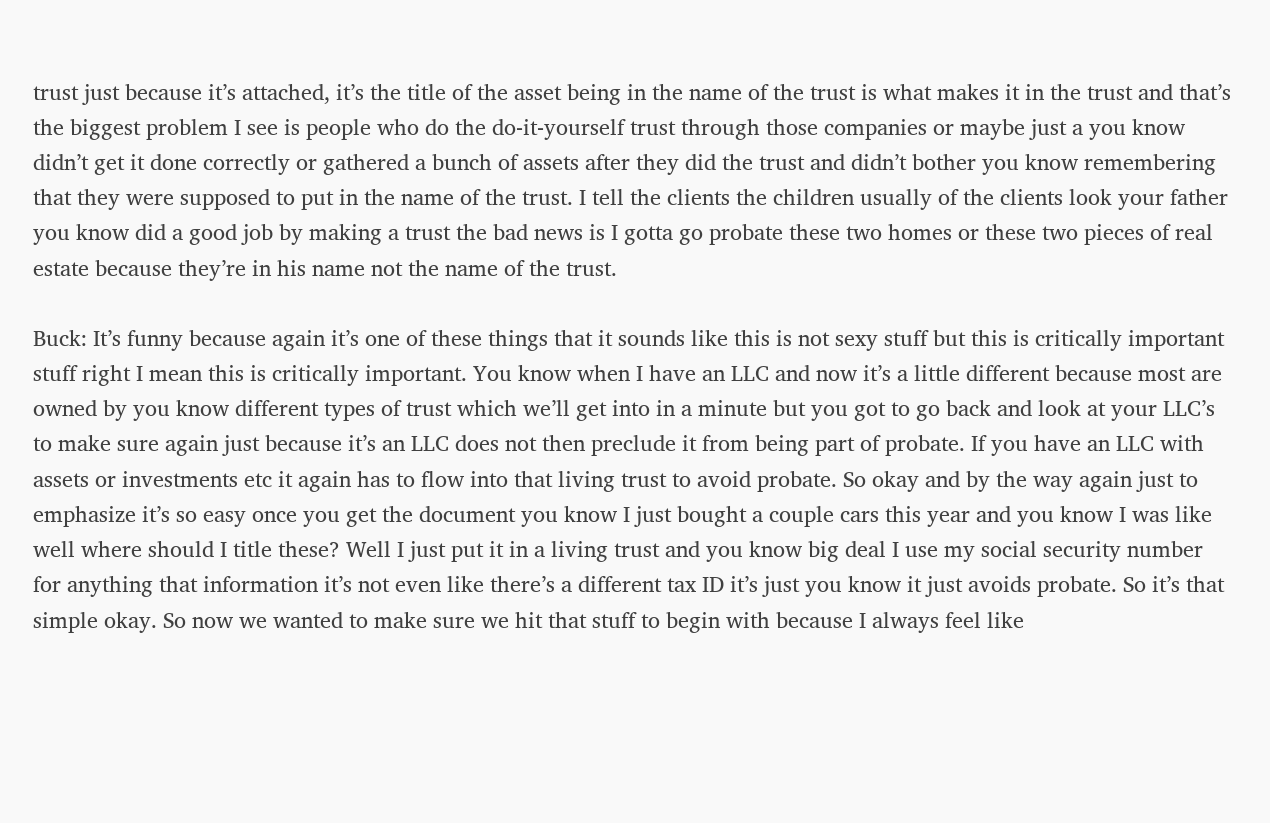trust just because it’s attached, it’s the title of the asset being in the name of the trust is what makes it in the trust and that’s the biggest problem I see is people who do the do-it-yourself trust through those companies or maybe just a you know didn’t get it done correctly or gathered a bunch of assets after they did the trust and didn’t bother you know remembering that they were supposed to put in the name of the trust. I tell the clients the children usually of the clients look your father you know did a good job by making a trust the bad news is I gotta go probate these two homes or these two pieces of real estate because they’re in his name not the name of the trust.

Buck: It’s funny because again it’s one of these things that it sounds like this is not sexy stuff but this is critically important stuff right I mean this is critically important. You know when I have an LLC and now it’s a little different because most are owned by you know different types of trust which we’ll get into in a minute but you got to go back and look at your LLC’s to make sure again just because it’s an LLC does not then preclude it from being part of probate. If you have an LLC with assets or investments etc it again has to flow into that living trust to avoid probate. So okay and by the way again just to emphasize it’s so easy once you get the document you know I just bought a couple cars this year and you know I was like well where should I title these? Well I just put it in a living trust and you know big deal I use my social security number for anything that information it’s not even like there’s a different tax ID it’s just you know it just avoids probate. So it’s that simple okay. So now we wanted to make sure we hit that stuff to begin with because I always feel like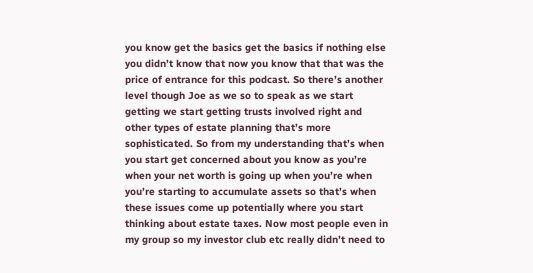you know get the basics get the basics if nothing else you didn’t know that now you know that that was the price of entrance for this podcast. So there’s another level though Joe as we so to speak as we start getting we start getting trusts involved right and other types of estate planning that’s more sophisticated. So from my understanding that’s when you start get concerned about you know as you’re when your net worth is going up when you’re when you’re starting to accumulate assets so that’s when these issues come up potentially where you start thinking about estate taxes. Now most people even in my group so my investor club etc really didn’t need to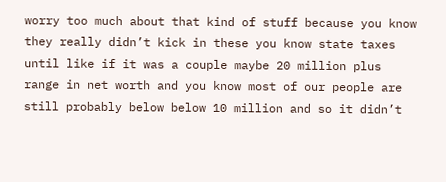worry too much about that kind of stuff because you know they really didn’t kick in these you know state taxes until like if it was a couple maybe 20 million plus range in net worth and you know most of our people are still probably below below 10 million and so it didn’t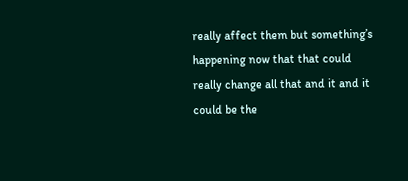really affect them but something’s happening now that that could really change all that and it and it could be the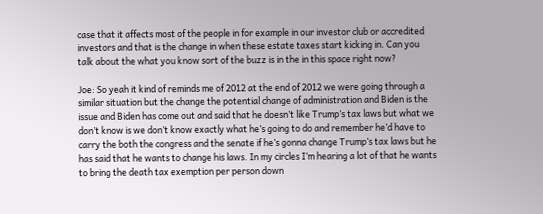case that it affects most of the people in for example in our investor club or accredited investors and that is the change in when these estate taxes start kicking in. Can you talk about the what you know sort of the buzz is in the in this space right now?

Joe: So yeah it kind of reminds me of 2012 at the end of 2012 we were going through a similar situation but the change the potential change of administration and Biden is the issue and Biden has come out and said that he doesn’t like Trump’s tax laws but what we don’t know is we don’t know exactly what he’s going to do and remember he’d have to carry the both the congress and the senate if he’s gonna change Trump’s tax laws but he has said that he wants to change his laws. In my circles I’m hearing a lot of that he wants to bring the death tax exemption per person down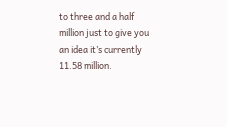to three and a half million just to give you an idea it’s currently 11.58 million.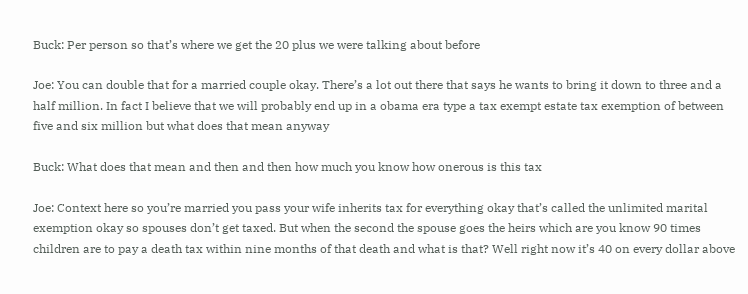Buck: Per person so that’s where we get the 20 plus we were talking about before

Joe: You can double that for a married couple okay. There’s a lot out there that says he wants to bring it down to three and a half million. In fact I believe that we will probably end up in a obama era type a tax exempt estate tax exemption of between five and six million but what does that mean anyway

Buck: What does that mean and then and then how much you know how onerous is this tax

Joe: Context here so you’re married you pass your wife inherits tax for everything okay that’s called the unlimited marital exemption okay so spouses don’t get taxed. But when the second the spouse goes the heirs which are you know 90 times children are to pay a death tax within nine months of that death and what is that? Well right now it’s 40 on every dollar above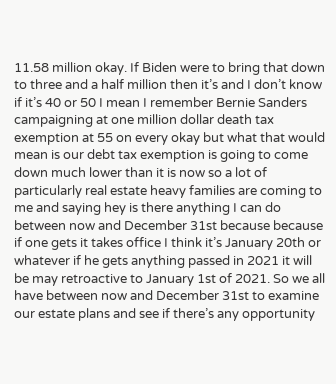11.58 million okay. If Biden were to bring that down to three and a half million then it’s and I don’t know if it’s 40 or 50 I mean I remember Bernie Sanders campaigning at one million dollar death tax exemption at 55 on every okay but what that would mean is our debt tax exemption is going to come down much lower than it is now so a lot of particularly real estate heavy families are coming to me and saying hey is there anything I can do between now and December 31st because because if one gets it takes office I think it’s January 20th or whatever if he gets anything passed in 2021 it will be may retroactive to January 1st of 2021. So we all have between now and December 31st to examine our estate plans and see if there’s any opportunity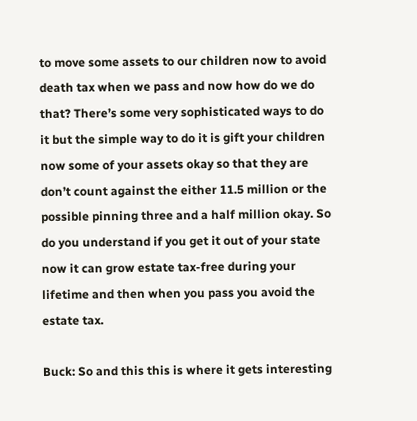to move some assets to our children now to avoid death tax when we pass and now how do we do that? There’s some very sophisticated ways to do it but the simple way to do it is gift your children now some of your assets okay so that they are don’t count against the either 11.5 million or the possible pinning three and a half million okay. So do you understand if you get it out of your state now it can grow estate tax-free during your lifetime and then when you pass you avoid the estate tax.

Buck: So and this this is where it gets interesting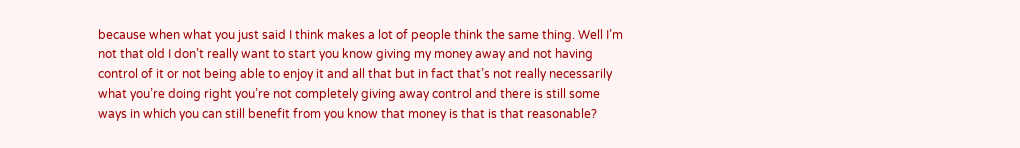because when what you just said I think makes a lot of people think the same thing. Well I’m not that old I don’t really want to start you know giving my money away and not having control of it or not being able to enjoy it and all that but in fact that’s not really necessarily what you’re doing right you’re not completely giving away control and there is still some ways in which you can still benefit from you know that money is that is that reasonable?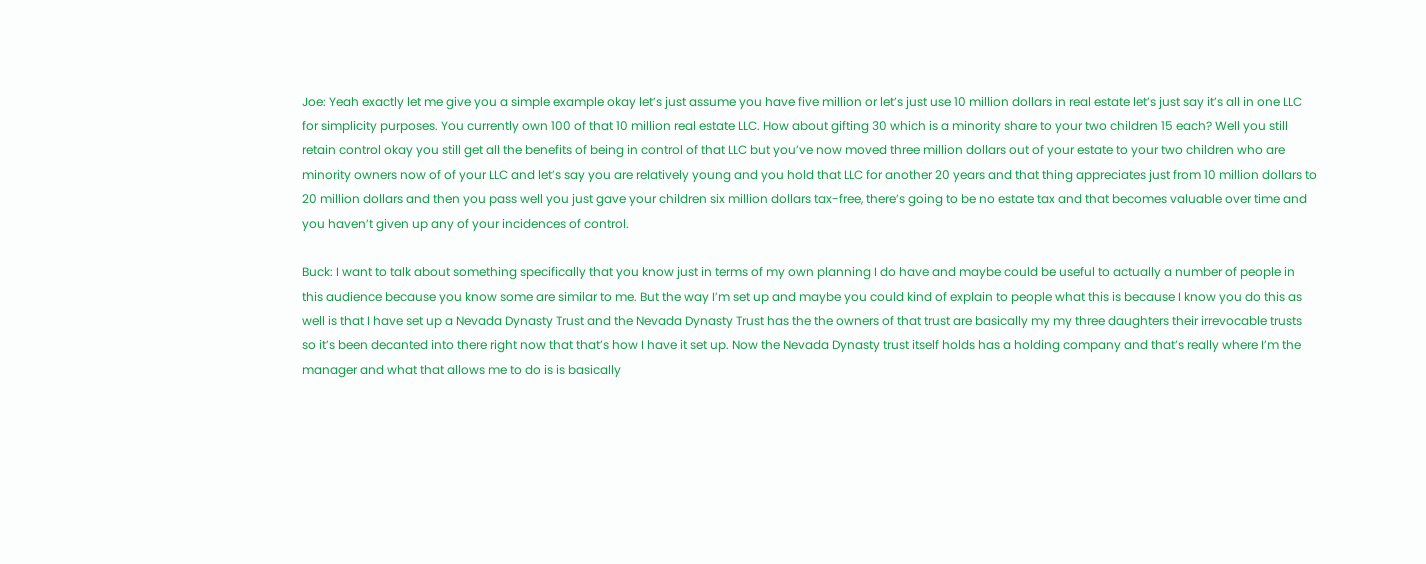Joe: Yeah exactly let me give you a simple example okay let’s just assume you have five million or let’s just use 10 million dollars in real estate let’s just say it’s all in one LLC for simplicity purposes. You currently own 100 of that 10 million real estate LLC. How about gifting 30 which is a minority share to your two children 15 each? Well you still retain control okay you still get all the benefits of being in control of that LLC but you’ve now moved three million dollars out of your estate to your two children who are minority owners now of of your LLC and let’s say you are relatively young and you hold that LLC for another 20 years and that thing appreciates just from 10 million dollars to 20 million dollars and then you pass well you just gave your children six million dollars tax-free, there’s going to be no estate tax and that becomes valuable over time and you haven’t given up any of your incidences of control.

Buck: I want to talk about something specifically that you know just in terms of my own planning I do have and maybe could be useful to actually a number of people in this audience because you know some are similar to me. But the way I’m set up and maybe you could kind of explain to people what this is because I know you do this as well is that I have set up a Nevada Dynasty Trust and the Nevada Dynasty Trust has the the owners of that trust are basically my my three daughters their irrevocable trusts so it’s been decanted into there right now that that’s how I have it set up. Now the Nevada Dynasty trust itself holds has a holding company and that’s really where I’m the manager and what that allows me to do is is basically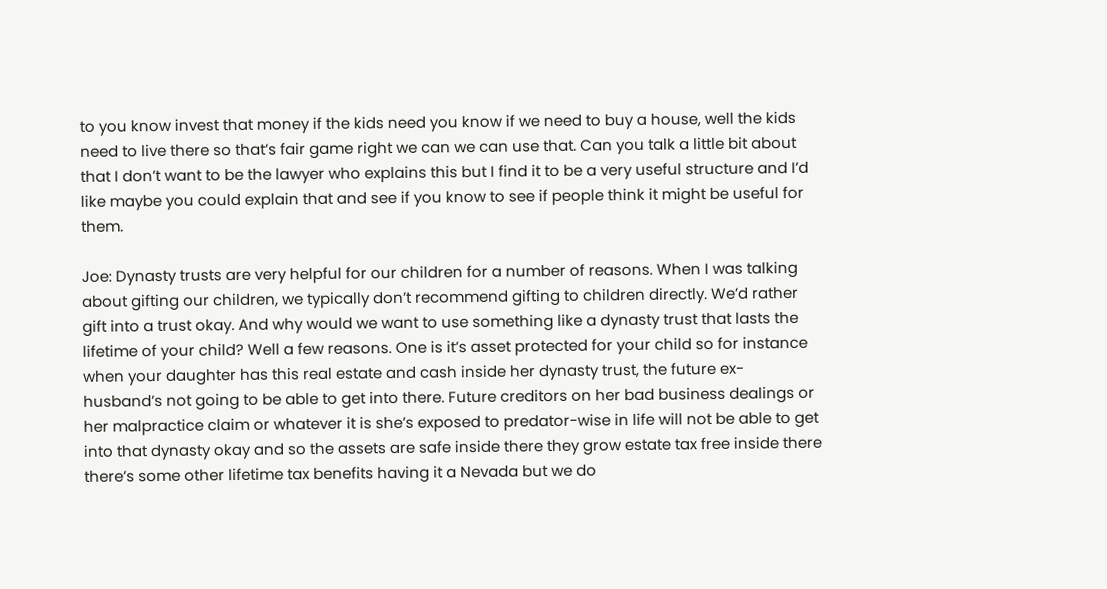to you know invest that money if the kids need you know if we need to buy a house, well the kids need to live there so that’s fair game right we can we can use that. Can you talk a little bit about that I don’t want to be the lawyer who explains this but I find it to be a very useful structure and I’d like maybe you could explain that and see if you know to see if people think it might be useful for them.

Joe: Dynasty trusts are very helpful for our children for a number of reasons. When I was talking about gifting our children, we typically don’t recommend gifting to children directly. We’d rather gift into a trust okay. And why would we want to use something like a dynasty trust that lasts the lifetime of your child? Well a few reasons. One is it’s asset protected for your child so for instance when your daughter has this real estate and cash inside her dynasty trust, the future ex-husband’s not going to be able to get into there. Future creditors on her bad business dealings or her malpractice claim or whatever it is she’s exposed to predator-wise in life will not be able to get into that dynasty okay and so the assets are safe inside there they grow estate tax free inside there there’s some other lifetime tax benefits having it a Nevada but we do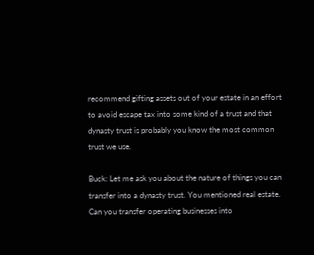recommend gifting assets out of your estate in an effort to avoid escape tax into some kind of a trust and that dynasty trust is probably you know the most common trust we use.

Buck: Let me ask you about the nature of things you can transfer into a dynasty trust. You mentioned real estate. Can you transfer operating businesses into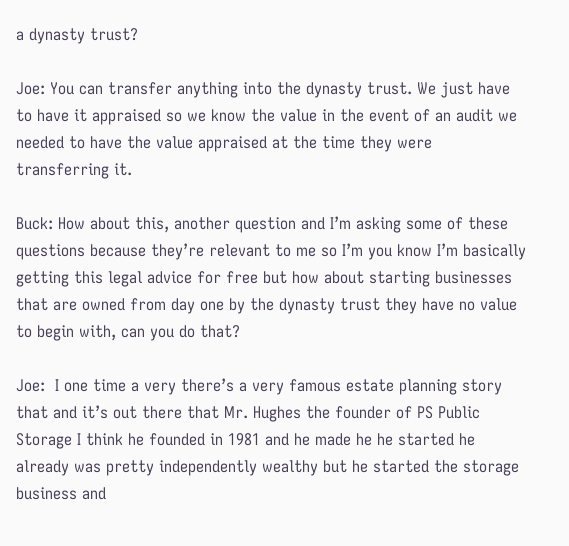a dynasty trust?

Joe: You can transfer anything into the dynasty trust. We just have to have it appraised so we know the value in the event of an audit we needed to have the value appraised at the time they were transferring it.

Buck: How about this, another question and I’m asking some of these questions because they’re relevant to me so I’m you know I’m basically getting this legal advice for free but how about starting businesses that are owned from day one by the dynasty trust they have no value to begin with, can you do that?

Joe:  I one time a very there’s a very famous estate planning story that and it’s out there that Mr. Hughes the founder of PS Public Storage I think he founded in 1981 and he made he he started he already was pretty independently wealthy but he started the storage business and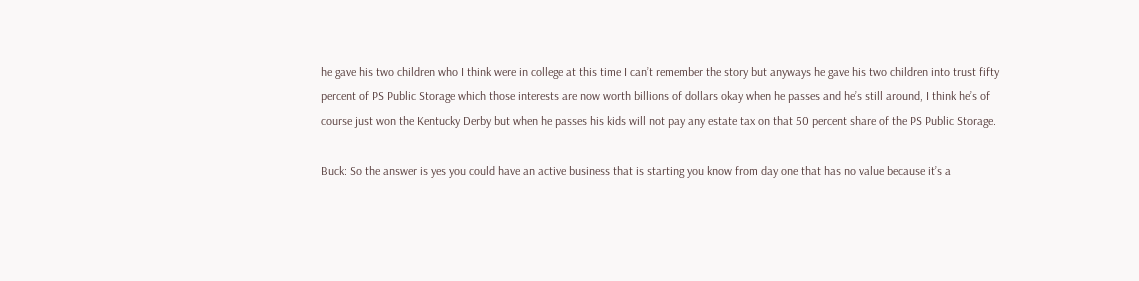he gave his two children who I think were in college at this time I can’t remember the story but anyways he gave his two children into trust fifty percent of PS Public Storage which those interests are now worth billions of dollars okay when he passes and he’s still around, I think he’s of course just won the Kentucky Derby but when he passes his kids will not pay any estate tax on that 50 percent share of the PS Public Storage.

Buck: So the answer is yes you could have an active business that is starting you know from day one that has no value because it’s a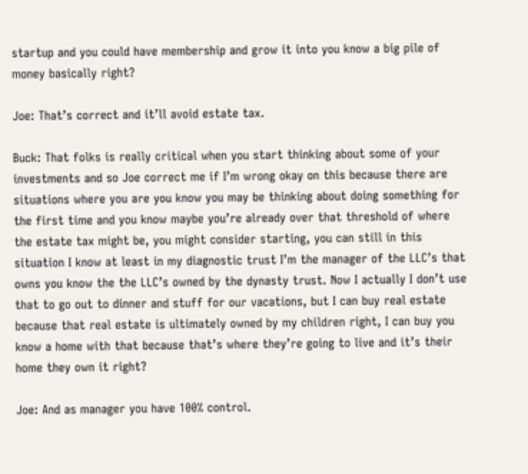startup and you could have membership and grow it into you know a big pile of money basically right?

Joe: That’s correct and it’ll avoid estate tax.

Buck: That folks is really critical when you start thinking about some of your investments and so Joe correct me if I’m wrong okay on this because there are situations where you are you know you may be thinking about doing something for the first time and you know maybe you’re already over that threshold of where the estate tax might be, you might consider starting, you can still in this situation I know at least in my diagnostic trust I’m the manager of the LLC’s that owns you know the the LLC’s owned by the dynasty trust. Now I actually I don’t use that to go out to dinner and stuff for our vacations, but I can buy real estate because that real estate is ultimately owned by my children right, I can buy you know a home with that because that’s where they’re going to live and it’s their home they own it right?

Joe: And as manager you have 100% control.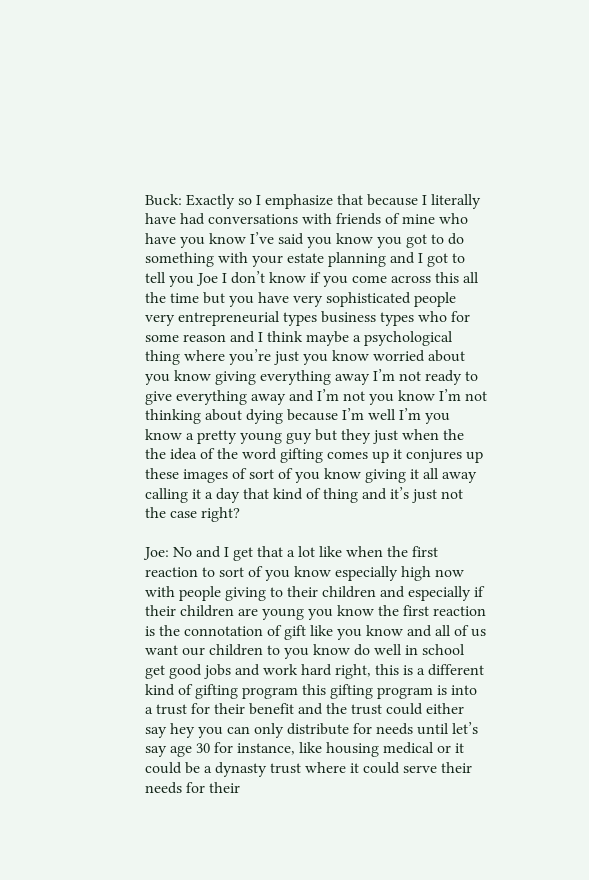Buck: Exactly so I emphasize that because I literally have had conversations with friends of mine who have you know I’ve said you know you got to do something with your estate planning and I got to tell you Joe I don’t know if you come across this all the time but you have very sophisticated people very entrepreneurial types business types who for some reason and I think maybe a psychological thing where you’re just you know worried about you know giving everything away I’m not ready to give everything away and I’m not you know I’m not thinking about dying because I’m well I’m you know a pretty young guy but they just when the the idea of the word gifting comes up it conjures up these images of sort of you know giving it all away calling it a day that kind of thing and it’s just not the case right?

Joe: No and I get that a lot like when the first reaction to sort of you know especially high now with people giving to their children and especially if their children are young you know the first reaction is the connotation of gift like you know and all of us want our children to you know do well in school get good jobs and work hard right, this is a different kind of gifting program this gifting program is into a trust for their benefit and the trust could either say hey you can only distribute for needs until let’s say age 30 for instance, like housing medical or it could be a dynasty trust where it could serve their needs for their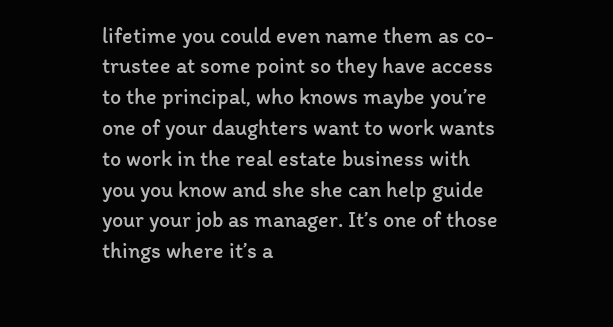lifetime you could even name them as co-trustee at some point so they have access to the principal, who knows maybe you’re one of your daughters want to work wants to work in the real estate business with you you know and she she can help guide your your job as manager. It’s one of those things where it’s a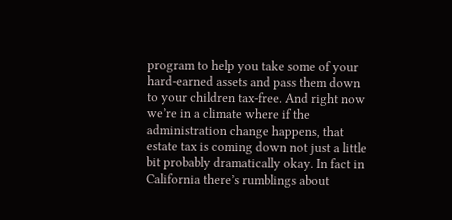program to help you take some of your hard-earned assets and pass them down to your children tax-free. And right now we’re in a climate where if the administration change happens, that estate tax is coming down not just a little bit probably dramatically okay. In fact in California there’s rumblings about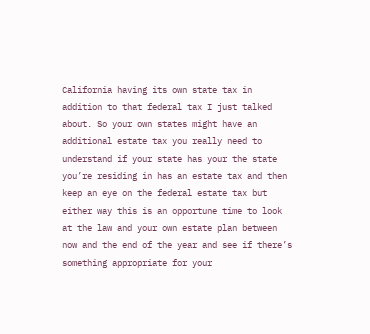California having its own state tax in addition to that federal tax I just talked about. So your own states might have an additional estate tax you really need to understand if your state has your the state you’re residing in has an estate tax and then keep an eye on the federal estate tax but either way this is an opportune time to look at the law and your own estate plan between now and the end of the year and see if there’s something appropriate for your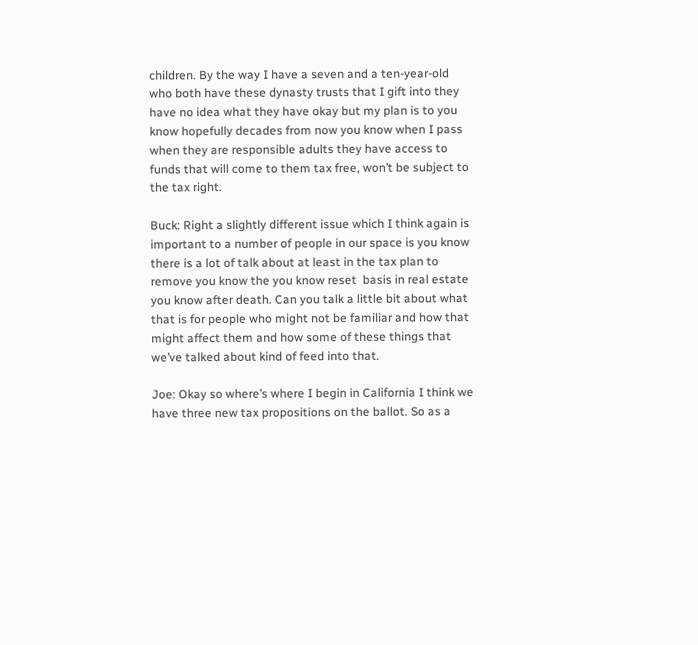children. By the way I have a seven and a ten-year-old who both have these dynasty trusts that I gift into they have no idea what they have okay but my plan is to you know hopefully decades from now you know when I pass when they are responsible adults they have access to funds that will come to them tax free, won’t be subject to the tax right.

Buck: Right a slightly different issue which I think again is important to a number of people in our space is you know there is a lot of talk about at least in the tax plan to remove you know the you know reset  basis in real estate you know after death. Can you talk a little bit about what that is for people who might not be familiar and how that might affect them and how some of these things that we’ve talked about kind of feed into that.

Joe: Okay so where’s where I begin in California I think we have three new tax propositions on the ballot. So as a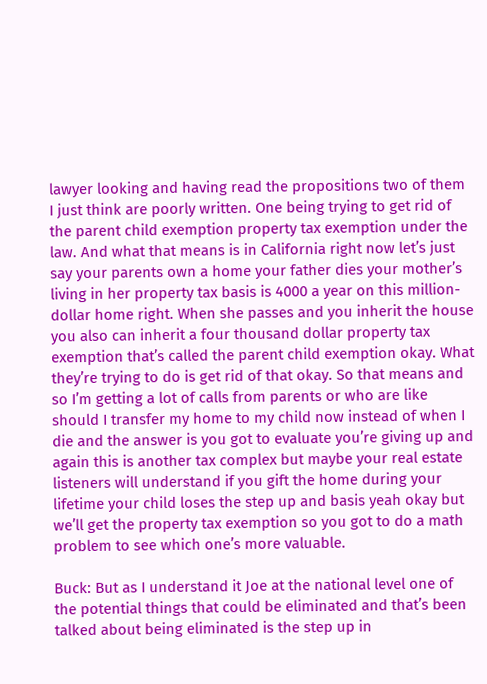lawyer looking and having read the propositions two of them I just think are poorly written. One being trying to get rid of the parent child exemption property tax exemption under the law. And what that means is in California right now let’s just say your parents own a home your father dies your mother’s living in her property tax basis is 4000 a year on this million-dollar home right. When she passes and you inherit the house you also can inherit a four thousand dollar property tax exemption that’s called the parent child exemption okay. What they’re trying to do is get rid of that okay. So that means and so I’m getting a lot of calls from parents or who are like should I transfer my home to my child now instead of when I die and the answer is you got to evaluate you’re giving up and again this is another tax complex but maybe your real estate listeners will understand if you gift the home during your lifetime your child loses the step up and basis yeah okay but we’ll get the property tax exemption so you got to do a math problem to see which one’s more valuable.

Buck: But as I understand it Joe at the national level one of the potential things that could be eliminated and that’s been talked about being eliminated is the step up in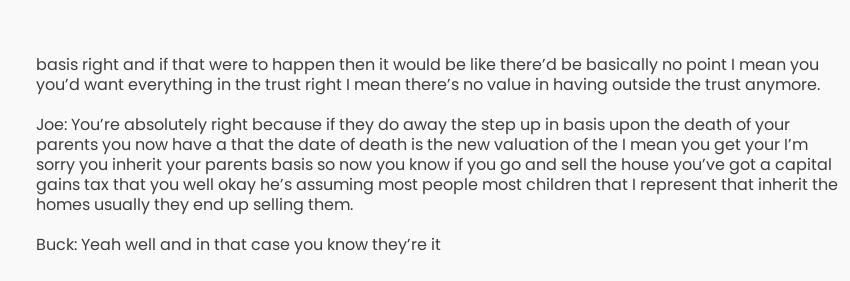basis right and if that were to happen then it would be like there’d be basically no point I mean you you’d want everything in the trust right I mean there’s no value in having outside the trust anymore.

Joe: You’re absolutely right because if they do away the step up in basis upon the death of your parents you now have a that the date of death is the new valuation of the I mean you get your I’m sorry you inherit your parents basis so now you know if you go and sell the house you’ve got a capital gains tax that you well okay he’s assuming most people most children that I represent that inherit the homes usually they end up selling them.

Buck: Yeah well and in that case you know they’re it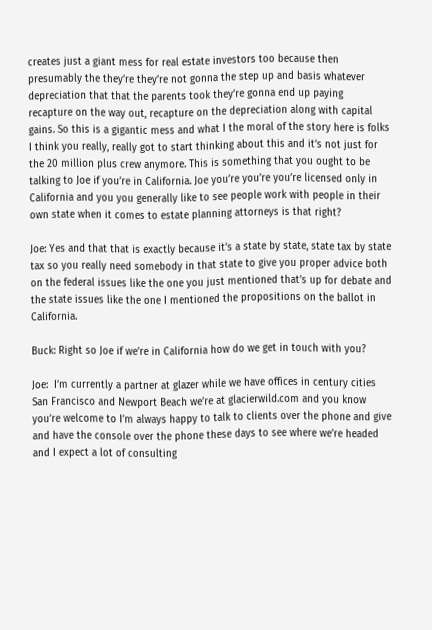creates just a giant mess for real estate investors too because then presumably the they’re they’re not gonna the step up and basis whatever depreciation that that the parents took they’re gonna end up paying recapture on the way out, recapture on the depreciation along with capital gains. So this is a gigantic mess and what I the moral of the story here is folks I think you really, really got to start thinking about this and it’s not just for the 20 million plus crew anymore. This is something that you ought to be talking to Joe if you’re in California. Joe you’re you’re you’re licensed only in California and you you generally like to see people work with people in their own state when it comes to estate planning attorneys is that right?

Joe: Yes and that that is exactly because it’s a state by state, state tax by state tax so you really need somebody in that state to give you proper advice both on the federal issues like the one you just mentioned that’s up for debate and the state issues like the one I mentioned the propositions on the ballot in California.

Buck: Right so Joe if we’re in California how do we get in touch with you?

Joe:  I’m currently a partner at glazer while we have offices in century cities San Francisco and Newport Beach we’re at glacierwild.com and you know you’re welcome to I’m always happy to talk to clients over the phone and give and have the console over the phone these days to see where we’re headed and I expect a lot of consulting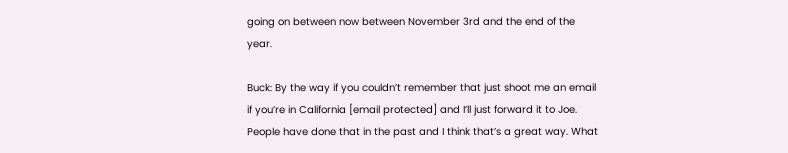going on between now between November 3rd and the end of the year.

Buck: By the way if you couldn’t remember that just shoot me an email if you’re in California [email protected] and I’ll just forward it to Joe. People have done that in the past and I think that’s a great way. What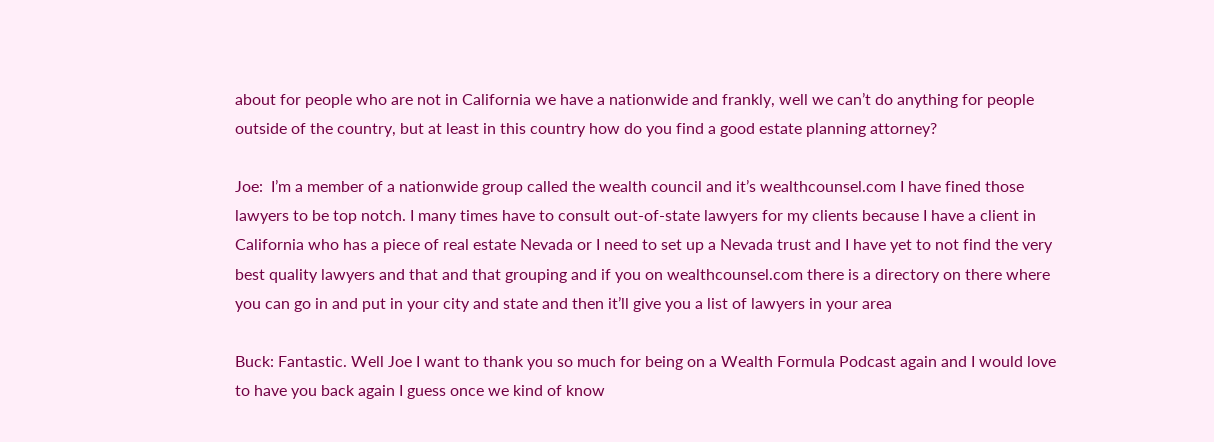about for people who are not in California we have a nationwide and frankly, well we can’t do anything for people outside of the country, but at least in this country how do you find a good estate planning attorney?

Joe:  I’m a member of a nationwide group called the wealth council and it’s wealthcounsel.com I have fined those lawyers to be top notch. I many times have to consult out-of-state lawyers for my clients because I have a client in California who has a piece of real estate Nevada or I need to set up a Nevada trust and I have yet to not find the very best quality lawyers and that and that grouping and if you on wealthcounsel.com there is a directory on there where you can go in and put in your city and state and then it’ll give you a list of lawyers in your area

Buck: Fantastic. Well Joe I want to thank you so much for being on a Wealth Formula Podcast again and I would love to have you back again I guess once we kind of know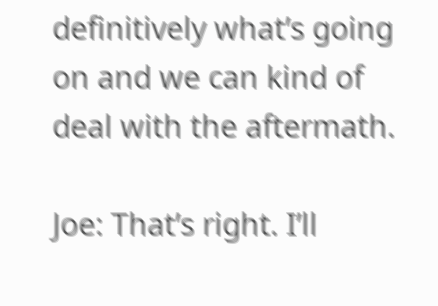definitively what’s going on and we can kind of deal with the aftermath.

Joe: That’s right. I’ll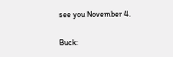see you November 4.

Buck: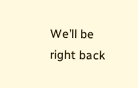We’ll be right back